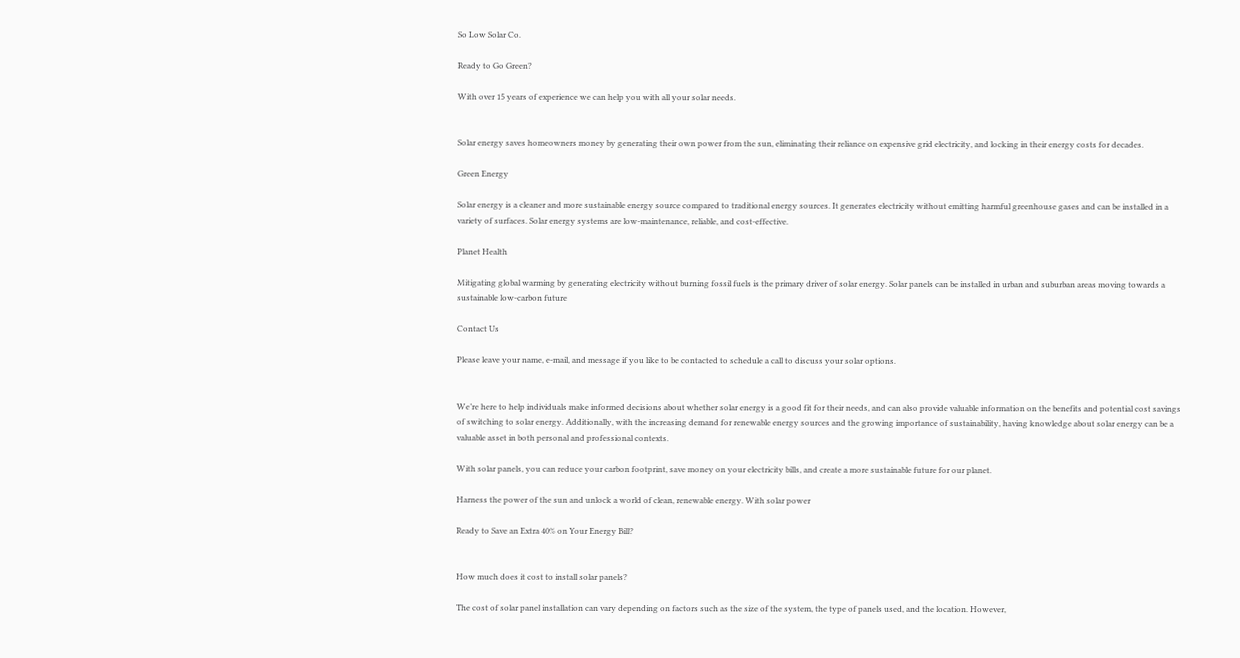So Low Solar Co.

Ready to Go Green?

With over 15 years of experience we can help you with all your solar needs.


Solar energy saves homeowners money by generating their own power from the sun, eliminating their reliance on expensive grid electricity, and locking in their energy costs for decades.

Green Energy

Solar energy is a cleaner and more sustainable energy source compared to traditional energy sources. It generates electricity without emitting harmful greenhouse gases and can be installed in a variety of surfaces. Solar energy systems are low-maintenance, reliable, and cost-effective.

Planet Health

Mitigating global warming by generating electricity without burning fossil fuels is the primary driver of solar energy. Solar panels can be installed in urban and suburban areas moving towards a sustainable low-carbon future

Contact Us

Please leave your name, e-mail, and message if you like to be contacted to schedule a call to discuss your solar options.


We’re here to help individuals make informed decisions about whether solar energy is a good fit for their needs, and can also provide valuable information on the benefits and potential cost savings of switching to solar energy. Additionally, with the increasing demand for renewable energy sources and the growing importance of sustainability, having knowledge about solar energy can be a valuable asset in both personal and professional contexts.

With solar panels, you can reduce your carbon footprint, save money on your electricity bills, and create a more sustainable future for our planet.

Harness the power of the sun and unlock a world of clean, renewable energy. With solar power

Ready to Save an Extra 40% on Your Energy Bill?


How much does it cost to install solar panels?

The cost of solar panel installation can vary depending on factors such as the size of the system, the type of panels used, and the location. However,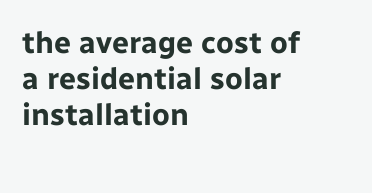the average cost of a residential solar installation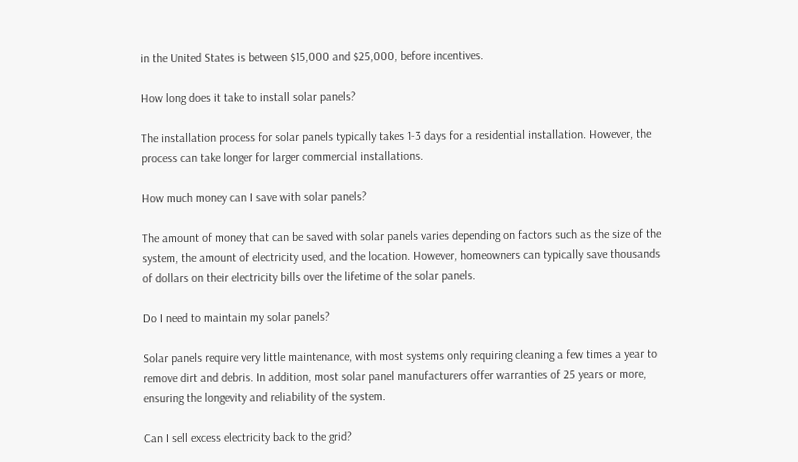in the United States is between $15,000 and $25,000, before incentives.

How long does it take to install solar panels?

The installation process for solar panels typically takes 1-3 days for a residential installation. However, the process can take longer for larger commercial installations.

How much money can I save with solar panels?

The amount of money that can be saved with solar panels varies depending on factors such as the size of the system, the amount of electricity used, and the location. However, homeowners can typically save thousands of dollars on their electricity bills over the lifetime of the solar panels.

Do I need to maintain my solar panels?

Solar panels require very little maintenance, with most systems only requiring cleaning a few times a year to remove dirt and debris. In addition, most solar panel manufacturers offer warranties of 25 years or more, ensuring the longevity and reliability of the system.

Can I sell excess electricity back to the grid?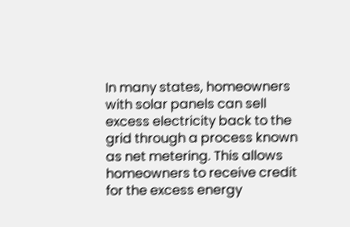In many states, homeowners with solar panels can sell excess electricity back to the grid through a process known as net metering. This allows homeowners to receive credit for the excess energy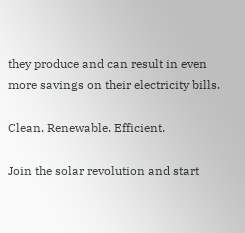they produce and can result in even more savings on their electricity bills.

Clean. Renewable. Efficient.

Join the solar revolution and start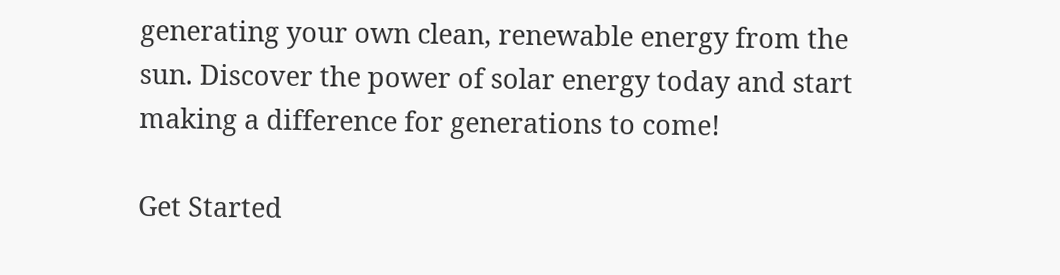generating your own clean, renewable energy from the sun. Discover the power of solar energy today and start making a difference for generations to come!

Get Started